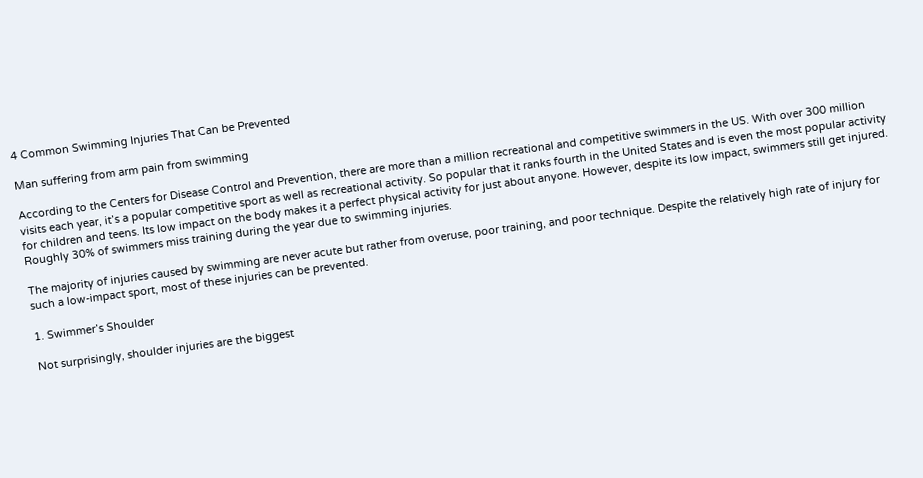4 Common Swimming Injuries That Can be Prevented

Man suffering from arm pain from swimming

According to the Centers for Disease Control and Prevention, there are more than a million recreational and competitive swimmers in the US. With over 300 million visits each year, it’s a popular competitive sport as well as recreational activity. So popular that it ranks fourth in the United States and is even the most popular activity for children and teens. Its low impact on the body makes it a perfect physical activity for just about anyone. However, despite its low impact, swimmers still get injured. Roughly 30% of swimmers miss training during the year due to swimming injuries.

The majority of injuries caused by swimming are never acute but rather from overuse, poor training, and poor technique. Despite the relatively high rate of injury for such a low-impact sport, most of these injuries can be prevented.

1. Swimmer’s Shoulder

Not surprisingly, shoulder injuries are the biggest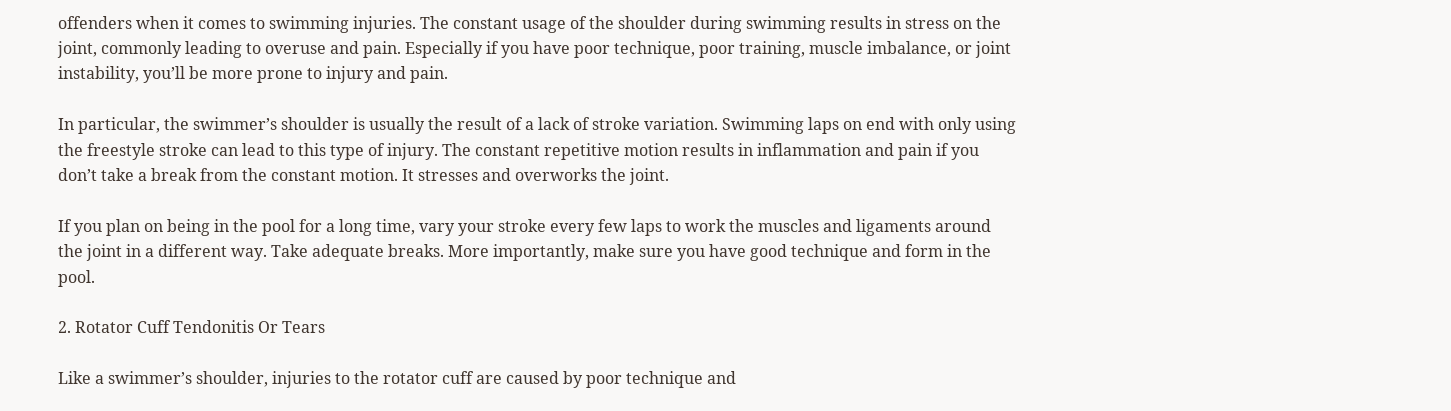offenders when it comes to swimming injuries. The constant usage of the shoulder during swimming results in stress on the joint, commonly leading to overuse and pain. Especially if you have poor technique, poor training, muscle imbalance, or joint instability, you’ll be more prone to injury and pain.

In particular, the swimmer’s shoulder is usually the result of a lack of stroke variation. Swimming laps on end with only using the freestyle stroke can lead to this type of injury. The constant repetitive motion results in inflammation and pain if you don’t take a break from the constant motion. It stresses and overworks the joint.

If you plan on being in the pool for a long time, vary your stroke every few laps to work the muscles and ligaments around the joint in a different way. Take adequate breaks. More importantly, make sure you have good technique and form in the pool.

2. Rotator Cuff Tendonitis Or Tears

Like a swimmer’s shoulder, injuries to the rotator cuff are caused by poor technique and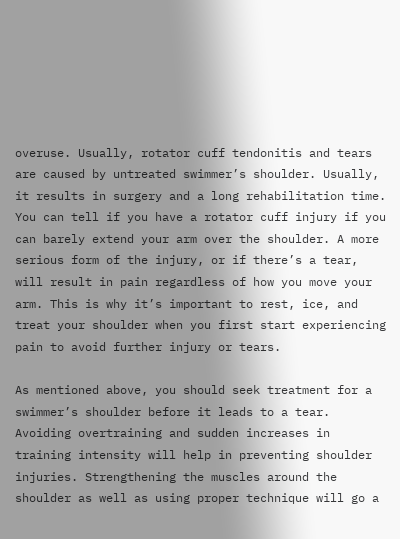overuse. Usually, rotator cuff tendonitis and tears are caused by untreated swimmer’s shoulder. Usually, it results in surgery and a long rehabilitation time. You can tell if you have a rotator cuff injury if you can barely extend your arm over the shoulder. A more serious form of the injury, or if there’s a tear, will result in pain regardless of how you move your arm. This is why it’s important to rest, ice, and treat your shoulder when you first start experiencing pain to avoid further injury or tears.

As mentioned above, you should seek treatment for a swimmer’s shoulder before it leads to a tear. Avoiding overtraining and sudden increases in training intensity will help in preventing shoulder injuries. Strengthening the muscles around the shoulder as well as using proper technique will go a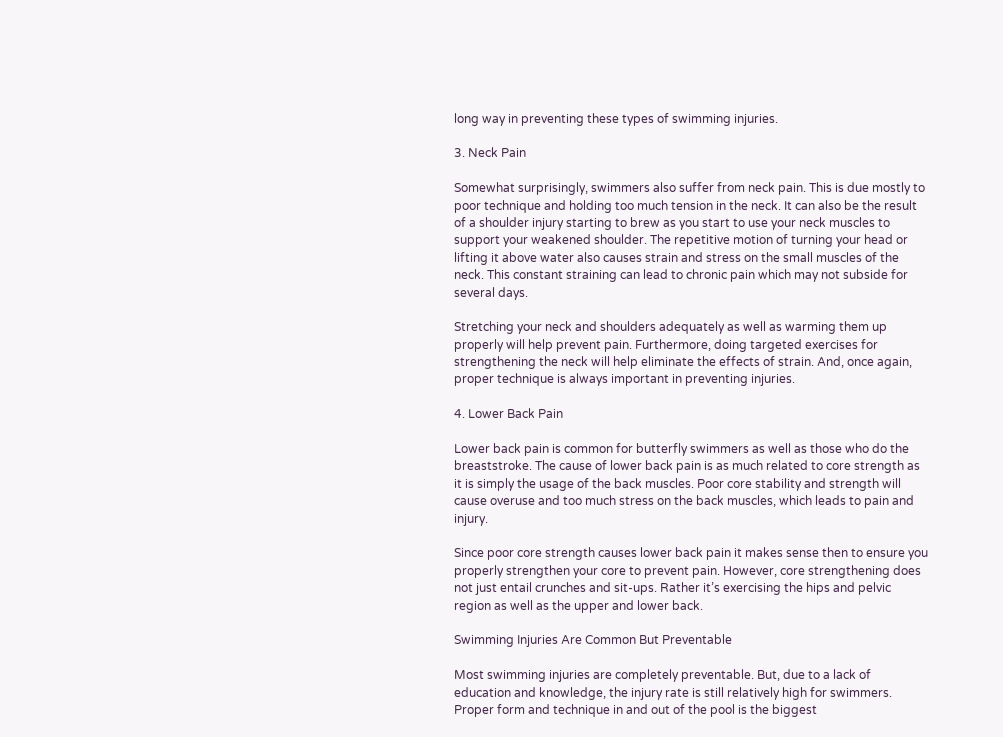long way in preventing these types of swimming injuries.

3. Neck Pain

Somewhat surprisingly, swimmers also suffer from neck pain. This is due mostly to poor technique and holding too much tension in the neck. It can also be the result of a shoulder injury starting to brew as you start to use your neck muscles to support your weakened shoulder. The repetitive motion of turning your head or lifting it above water also causes strain and stress on the small muscles of the neck. This constant straining can lead to chronic pain which may not subside for several days.

Stretching your neck and shoulders adequately as well as warming them up properly will help prevent pain. Furthermore, doing targeted exercises for strengthening the neck will help eliminate the effects of strain. And, once again, proper technique is always important in preventing injuries.

4. Lower Back Pain

Lower back pain is common for butterfly swimmers as well as those who do the breaststroke. The cause of lower back pain is as much related to core strength as it is simply the usage of the back muscles. Poor core stability and strength will cause overuse and too much stress on the back muscles, which leads to pain and injury.

Since poor core strength causes lower back pain it makes sense then to ensure you properly strengthen your core to prevent pain. However, core strengthening does not just entail crunches and sit-ups. Rather it’s exercising the hips and pelvic region as well as the upper and lower back.

Swimming Injuries Are Common But Preventable

Most swimming injuries are completely preventable. But, due to a lack of education and knowledge, the injury rate is still relatively high for swimmers. Proper form and technique in and out of the pool is the biggest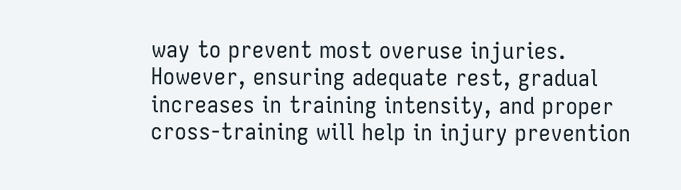way to prevent most overuse injuries. However, ensuring adequate rest, gradual increases in training intensity, and proper cross-training will help in injury prevention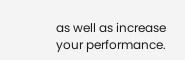as well as increase your performance.